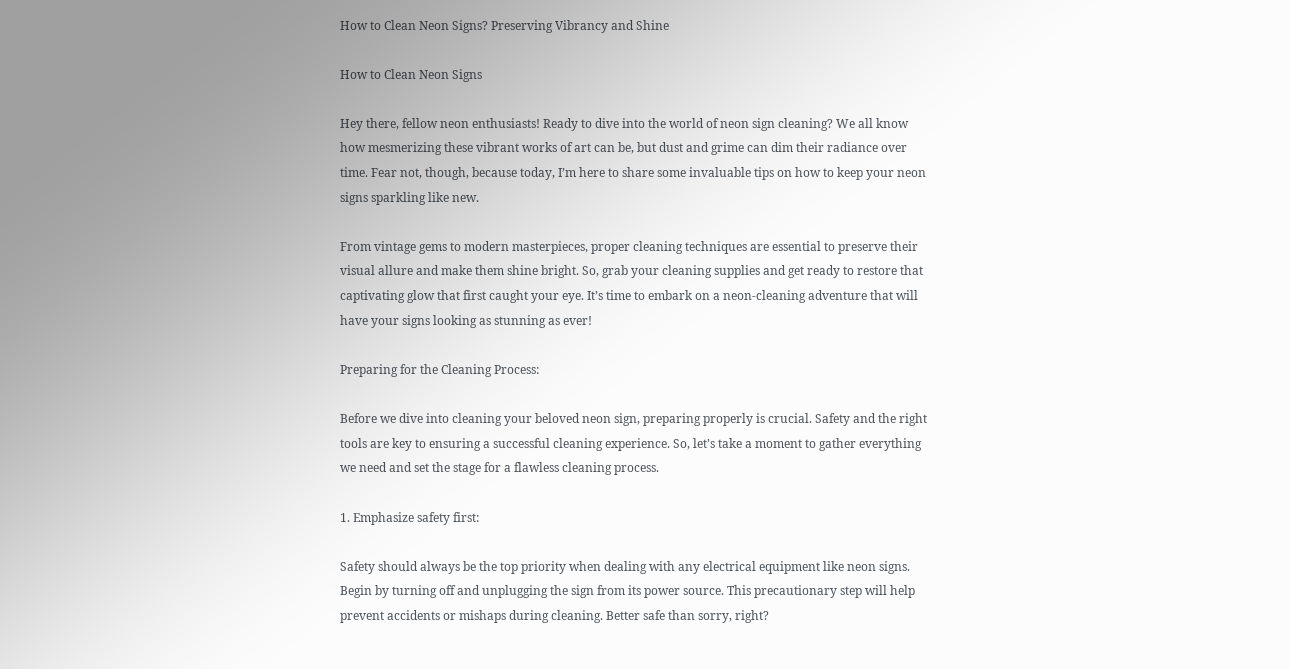How to Clean Neon Signs? Preserving Vibrancy and Shine

How to Clean Neon Signs

Hey there, fellow neon enthusiasts! Ready to dive into the world of neon sign cleaning? We all know how mesmerizing these vibrant works of art can be, but dust and grime can dim their radiance over time. Fear not, though, because today, I’m here to share some invaluable tips on how to keep your neon signs sparkling like new.

From vintage gems to modern masterpieces, proper cleaning techniques are essential to preserve their visual allure and make them shine bright. So, grab your cleaning supplies and get ready to restore that captivating glow that first caught your eye. It’s time to embark on a neon-cleaning adventure that will have your signs looking as stunning as ever!

Preparing for the Cleaning Process:

Before we dive into cleaning your beloved neon sign, preparing properly is crucial. Safety and the right tools are key to ensuring a successful cleaning experience. So, let’s take a moment to gather everything we need and set the stage for a flawless cleaning process.

1. Emphasize safety first:

Safety should always be the top priority when dealing with any electrical equipment like neon signs. Begin by turning off and unplugging the sign from its power source. This precautionary step will help prevent accidents or mishaps during cleaning. Better safe than sorry, right?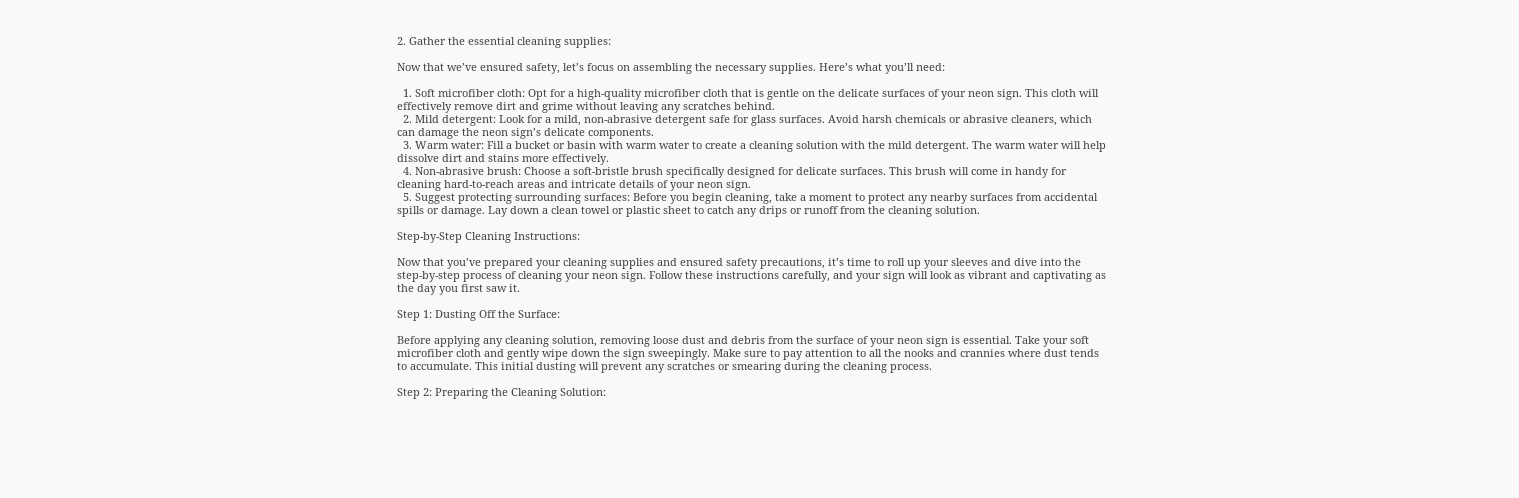2. Gather the essential cleaning supplies:

Now that we’ve ensured safety, let’s focus on assembling the necessary supplies. Here’s what you’ll need:

  1. Soft microfiber cloth: Opt for a high-quality microfiber cloth that is gentle on the delicate surfaces of your neon sign. This cloth will effectively remove dirt and grime without leaving any scratches behind.
  2. Mild detergent: Look for a mild, non-abrasive detergent safe for glass surfaces. Avoid harsh chemicals or abrasive cleaners, which can damage the neon sign’s delicate components.
  3. Warm water: Fill a bucket or basin with warm water to create a cleaning solution with the mild detergent. The warm water will help dissolve dirt and stains more effectively.
  4. Non-abrasive brush: Choose a soft-bristle brush specifically designed for delicate surfaces. This brush will come in handy for cleaning hard-to-reach areas and intricate details of your neon sign.
  5. Suggest protecting surrounding surfaces: Before you begin cleaning, take a moment to protect any nearby surfaces from accidental spills or damage. Lay down a clean towel or plastic sheet to catch any drips or runoff from the cleaning solution.

Step-by-Step Cleaning Instructions:

Now that you’ve prepared your cleaning supplies and ensured safety precautions, it’s time to roll up your sleeves and dive into the step-by-step process of cleaning your neon sign. Follow these instructions carefully, and your sign will look as vibrant and captivating as the day you first saw it.

Step 1: Dusting Off the Surface:

Before applying any cleaning solution, removing loose dust and debris from the surface of your neon sign is essential. Take your soft microfiber cloth and gently wipe down the sign sweepingly. Make sure to pay attention to all the nooks and crannies where dust tends to accumulate. This initial dusting will prevent any scratches or smearing during the cleaning process.

Step 2: Preparing the Cleaning Solution: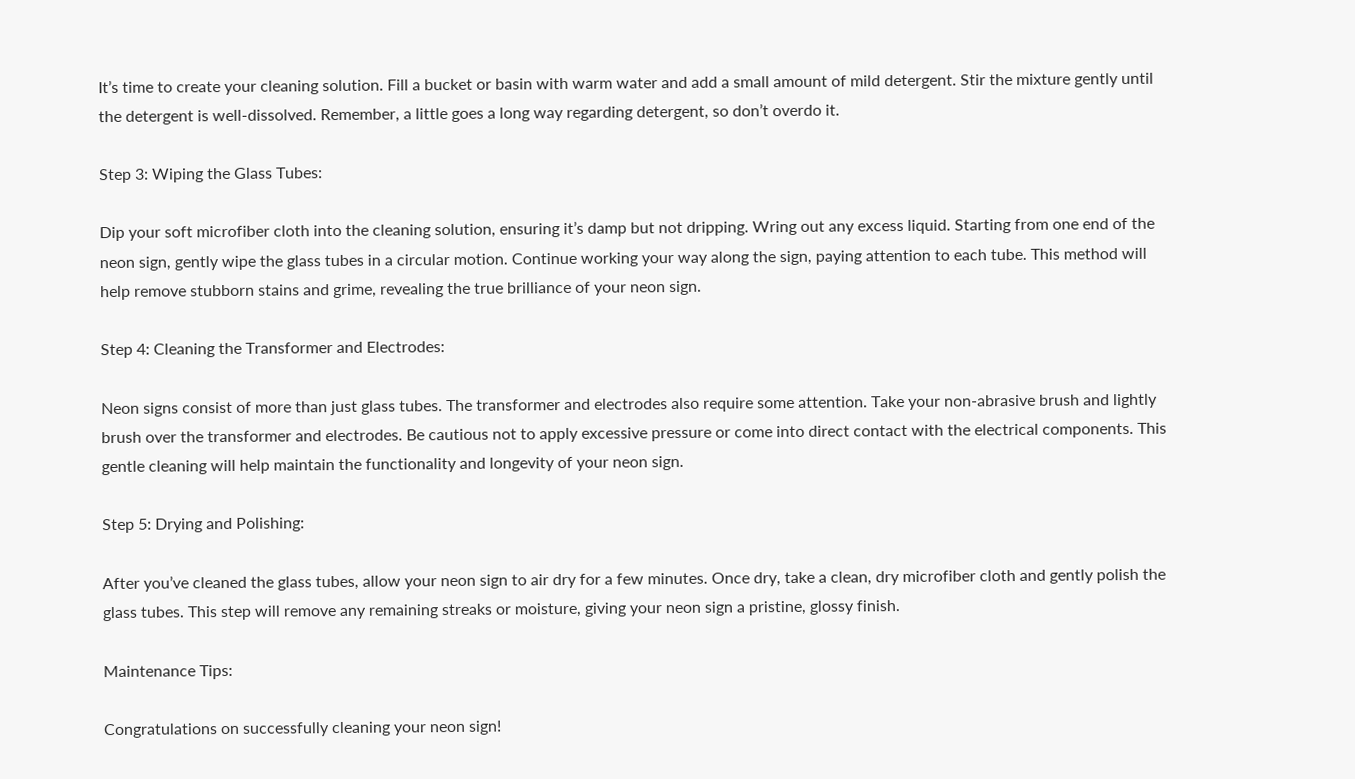It’s time to create your cleaning solution. Fill a bucket or basin with warm water and add a small amount of mild detergent. Stir the mixture gently until the detergent is well-dissolved. Remember, a little goes a long way regarding detergent, so don’t overdo it.

Step 3: Wiping the Glass Tubes:

Dip your soft microfiber cloth into the cleaning solution, ensuring it’s damp but not dripping. Wring out any excess liquid. Starting from one end of the neon sign, gently wipe the glass tubes in a circular motion. Continue working your way along the sign, paying attention to each tube. This method will help remove stubborn stains and grime, revealing the true brilliance of your neon sign.

Step 4: Cleaning the Transformer and Electrodes:

Neon signs consist of more than just glass tubes. The transformer and electrodes also require some attention. Take your non-abrasive brush and lightly brush over the transformer and electrodes. Be cautious not to apply excessive pressure or come into direct contact with the electrical components. This gentle cleaning will help maintain the functionality and longevity of your neon sign.

Step 5: Drying and Polishing:

After you’ve cleaned the glass tubes, allow your neon sign to air dry for a few minutes. Once dry, take a clean, dry microfiber cloth and gently polish the glass tubes. This step will remove any remaining streaks or moisture, giving your neon sign a pristine, glossy finish.

Maintenance Tips:

Congratulations on successfully cleaning your neon sign!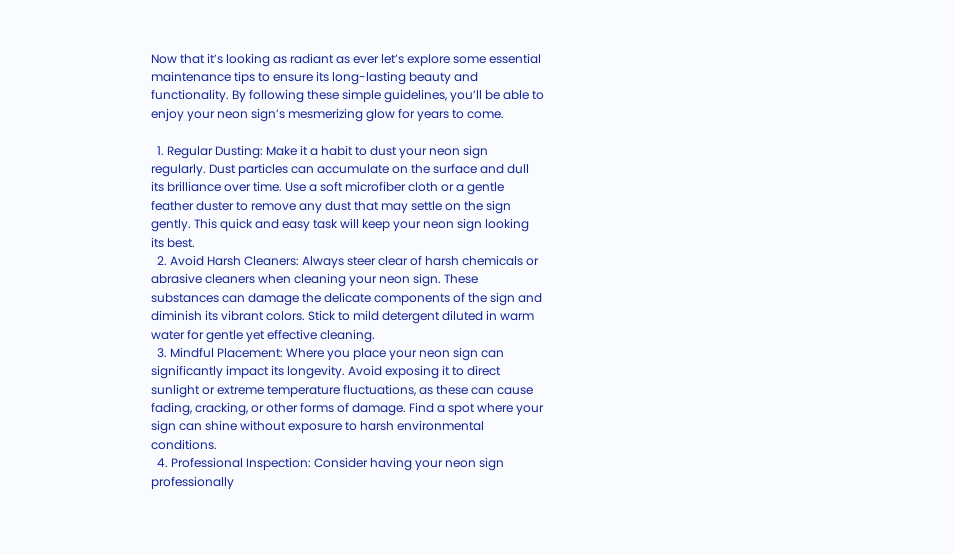Now that it’s looking as radiant as ever let’s explore some essential maintenance tips to ensure its long-lasting beauty and functionality. By following these simple guidelines, you’ll be able to enjoy your neon sign’s mesmerizing glow for years to come.

  1. Regular Dusting: Make it a habit to dust your neon sign regularly. Dust particles can accumulate on the surface and dull its brilliance over time. Use a soft microfiber cloth or a gentle feather duster to remove any dust that may settle on the sign gently. This quick and easy task will keep your neon sign looking its best.
  2. Avoid Harsh Cleaners: Always steer clear of harsh chemicals or abrasive cleaners when cleaning your neon sign. These substances can damage the delicate components of the sign and diminish its vibrant colors. Stick to mild detergent diluted in warm water for gentle yet effective cleaning.
  3. Mindful Placement: Where you place your neon sign can significantly impact its longevity. Avoid exposing it to direct sunlight or extreme temperature fluctuations, as these can cause fading, cracking, or other forms of damage. Find a spot where your sign can shine without exposure to harsh environmental conditions.
  4. Professional Inspection: Consider having your neon sign professionally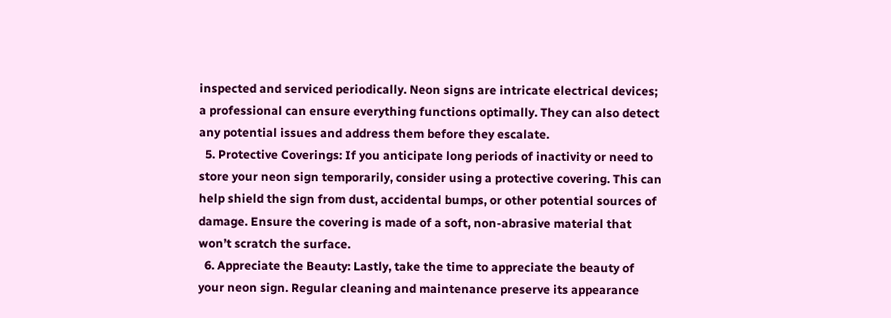inspected and serviced periodically. Neon signs are intricate electrical devices; a professional can ensure everything functions optimally. They can also detect any potential issues and address them before they escalate.
  5. Protective Coverings: If you anticipate long periods of inactivity or need to store your neon sign temporarily, consider using a protective covering. This can help shield the sign from dust, accidental bumps, or other potential sources of damage. Ensure the covering is made of a soft, non-abrasive material that won’t scratch the surface.
  6. Appreciate the Beauty: Lastly, take the time to appreciate the beauty of your neon sign. Regular cleaning and maintenance preserve its appearance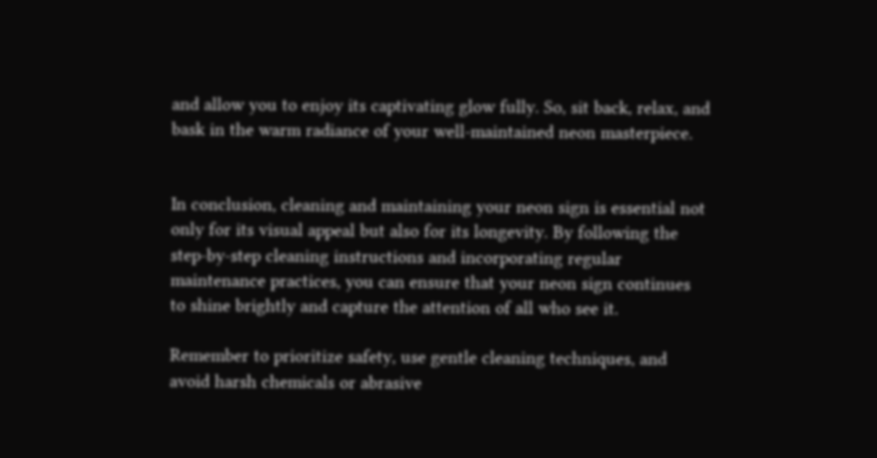and allow you to enjoy its captivating glow fully. So, sit back, relax, and bask in the warm radiance of your well-maintained neon masterpiece.


In conclusion, cleaning and maintaining your neon sign is essential not only for its visual appeal but also for its longevity. By following the step-by-step cleaning instructions and incorporating regular maintenance practices, you can ensure that your neon sign continues to shine brightly and capture the attention of all who see it.

Remember to prioritize safety, use gentle cleaning techniques, and avoid harsh chemicals or abrasive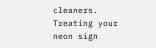cleaners. Treating your neon sign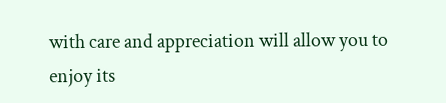with care and appreciation will allow you to enjoy its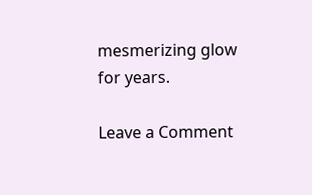mesmerizing glow for years.

Leave a Comment